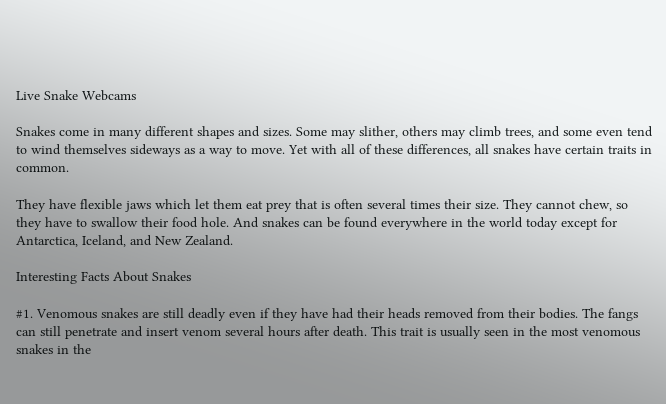Live Snake Webcams

Snakes come in many different shapes and sizes. Some may slither, others may climb trees, and some even tend to wind themselves sideways as a way to move. Yet with all of these differences, all snakes have certain traits in common.

They have flexible jaws which let them eat prey that is often several times their size. They cannot chew, so they have to swallow their food hole. And snakes can be found everywhere in the world today except for Antarctica, Iceland, and New Zealand.

Interesting Facts About Snakes

#1. Venomous snakes are still deadly even if they have had their heads removed from their bodies. The fangs can still penetrate and insert venom several hours after death. This trait is usually seen in the most venomous snakes in the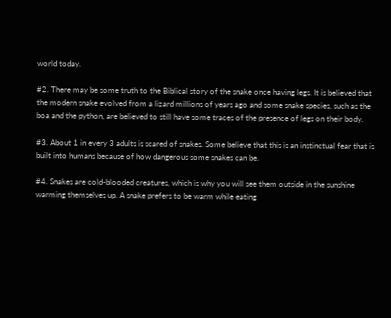world today.

#2. There may be some truth to the Biblical story of the snake once having legs. It is believed that the modern snake evolved from a lizard millions of years ago and some snake species, such as the boa and the python, are believed to still have some traces of the presence of legs on their body.

#3. About 1 in every 3 adults is scared of snakes. Some believe that this is an instinctual fear that is built into humans because of how dangerous some snakes can be.

#4. Snakes are cold-blooded creatures, which is why you will see them outside in the sunshine warming themselves up. A snake prefers to be warm while eating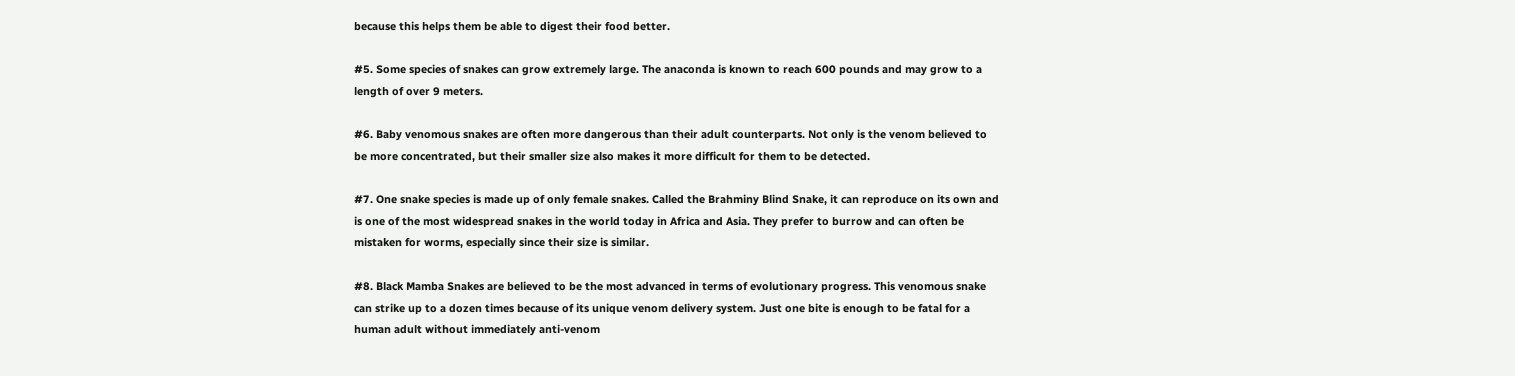because this helps them be able to digest their food better.

#5. Some species of snakes can grow extremely large. The anaconda is known to reach 600 pounds and may grow to a length of over 9 meters.

#6. Baby venomous snakes are often more dangerous than their adult counterparts. Not only is the venom believed to be more concentrated, but their smaller size also makes it more difficult for them to be detected.

#7. One snake species is made up of only female snakes. Called the Brahminy Blind Snake, it can reproduce on its own and is one of the most widespread snakes in the world today in Africa and Asia. They prefer to burrow and can often be mistaken for worms, especially since their size is similar.

#8. Black Mamba Snakes are believed to be the most advanced in terms of evolutionary progress. This venomous snake can strike up to a dozen times because of its unique venom delivery system. Just one bite is enough to be fatal for a human adult without immediately anti-venom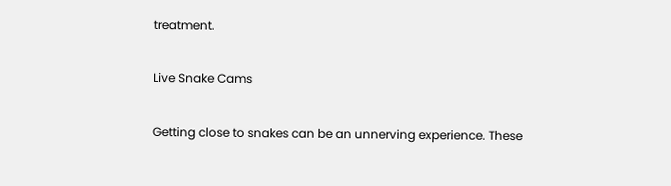treatment.

Live Snake Cams

Getting close to snakes can be an unnerving experience. These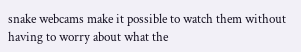snake webcams make it possible to watch them without having to worry about what the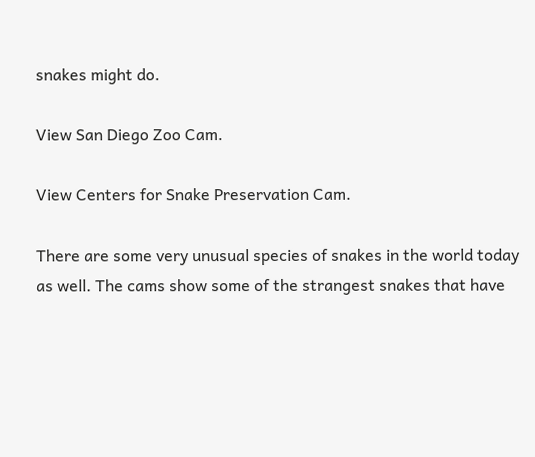snakes might do.

View San Diego Zoo Cam.

View Centers for Snake Preservation Cam.

There are some very unusual species of snakes in the world today as well. The cams show some of the strangest snakes that have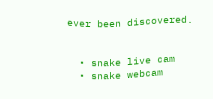ever been discovered.


  • snake live cam
  • snake webcam